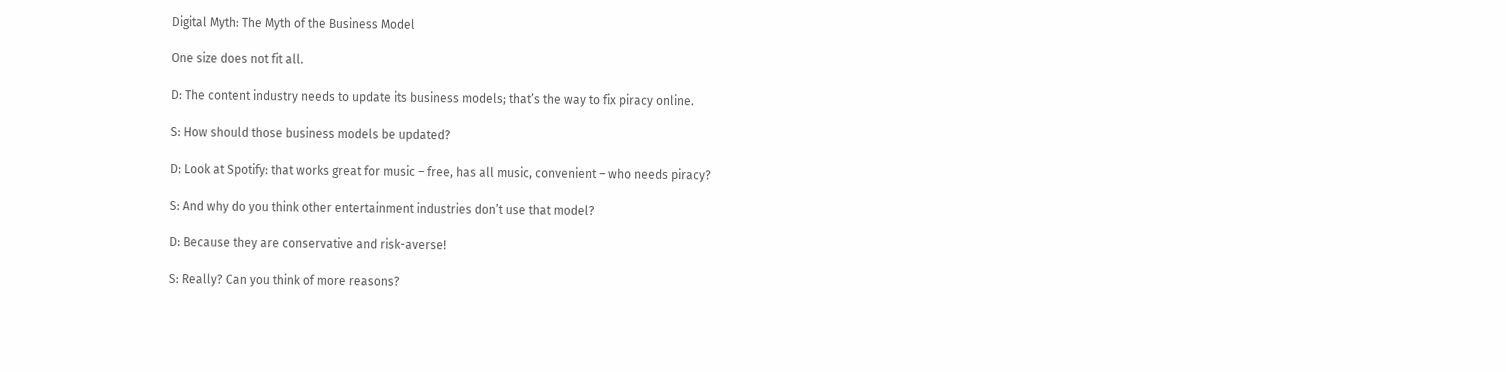Digital Myth: The Myth of the Business Model

One size does not fit all.

D: The content industry needs to update its business models; that’s the way to fix piracy online.

S: How should those business models be updated?

D: Look at Spotify: that works great for music – free, has all music, convenient – who needs piracy?

S: And why do you think other entertainment industries don’t use that model?

D: Because they are conservative and risk-averse!

S: Really? Can you think of more reasons?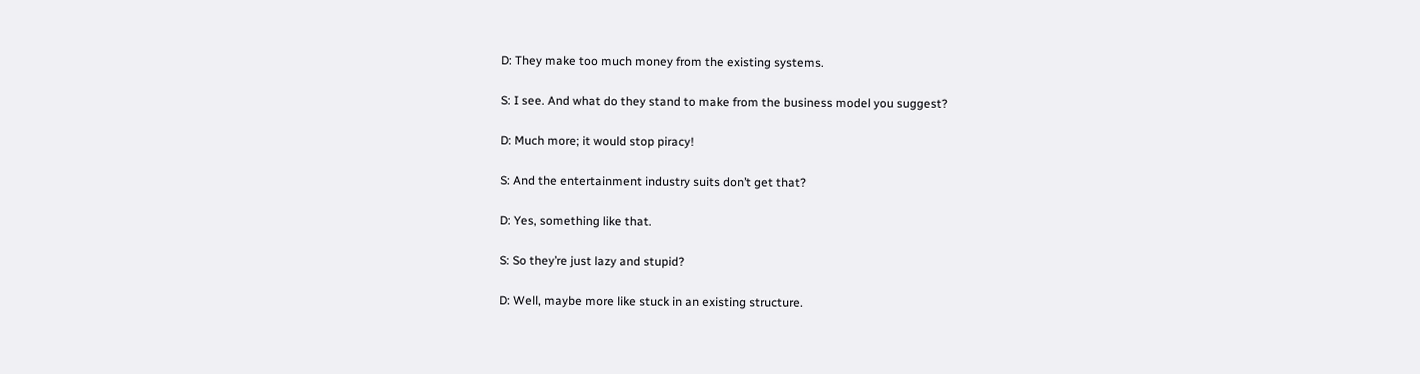D: They make too much money from the existing systems.

S: I see. And what do they stand to make from the business model you suggest?

D: Much more; it would stop piracy!

S: And the entertainment industry suits don’t get that?

D: Yes, something like that.

S: So they’re just lazy and stupid?

D: Well, maybe more like stuck in an existing structure.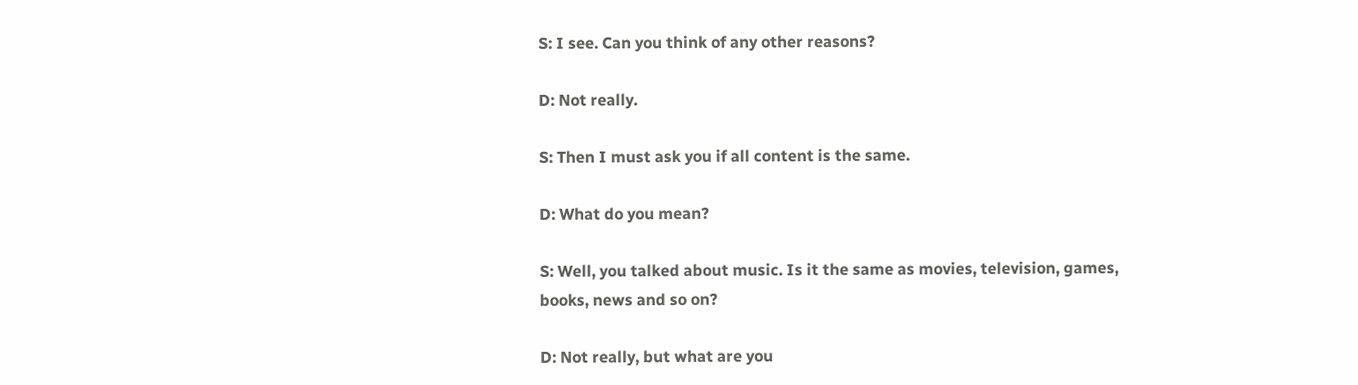S: I see. Can you think of any other reasons?

D: Not really.

S: Then I must ask you if all content is the same.

D: What do you mean?

S: Well, you talked about music. Is it the same as movies, television, games, books, news and so on?

D: Not really, but what are you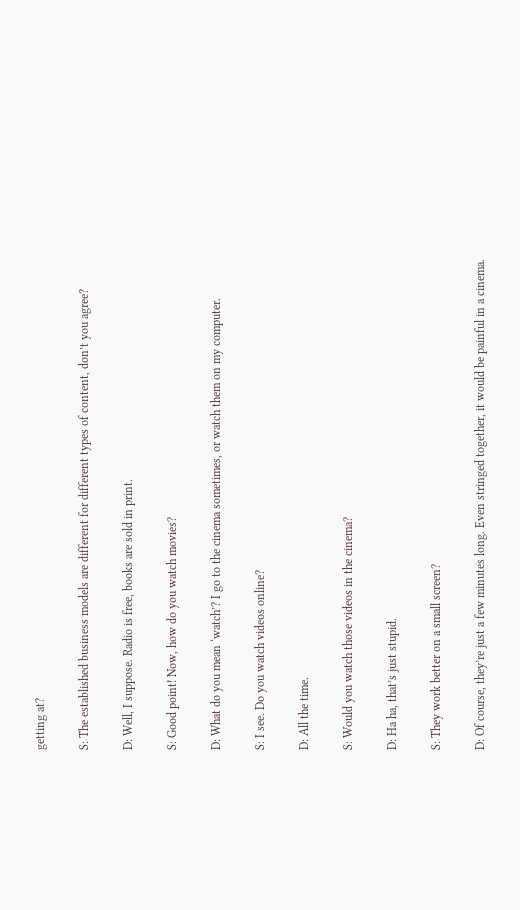getting at?

S: The established business models are different for different types of content, don’t you agree?

D: Well, I suppose. Radio is free, books are sold in print.

S: Good point! Now, how do you watch movies?

D: What do you mean ‘watch’? I go to the cinema sometimes, or watch them on my computer.

S: I see. Do you watch videos online?

D: All the time.

S: Would you watch those videos in the cinema?

D: Ha ha, that’s just stupid.

S: They work better on a small screen?

D: Of course, they’re just a few minutes long. Even stringed together, it would be painful in a cinema.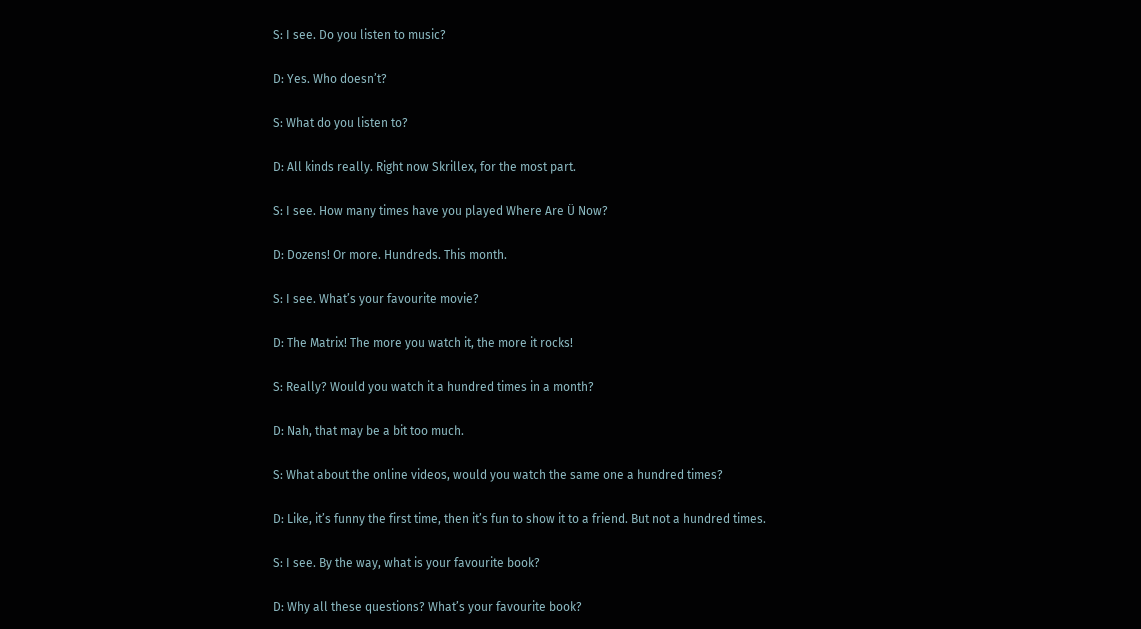S: I see. Do you listen to music?

D: Yes. Who doesn’t?

S: What do you listen to?

D: All kinds really. Right now Skrillex, for the most part.

S: I see. How many times have you played Where Are Ü Now?

D: Dozens! Or more. Hundreds. This month.

S: I see. What’s your favourite movie?

D: The Matrix! The more you watch it, the more it rocks!

S: Really? Would you watch it a hundred times in a month?

D: Nah, that may be a bit too much.

S: What about the online videos, would you watch the same one a hundred times?

D: Like, it’s funny the first time, then it’s fun to show it to a friend. But not a hundred times.

S: I see. By the way, what is your favourite book?

D: Why all these questions? What’s your favourite book?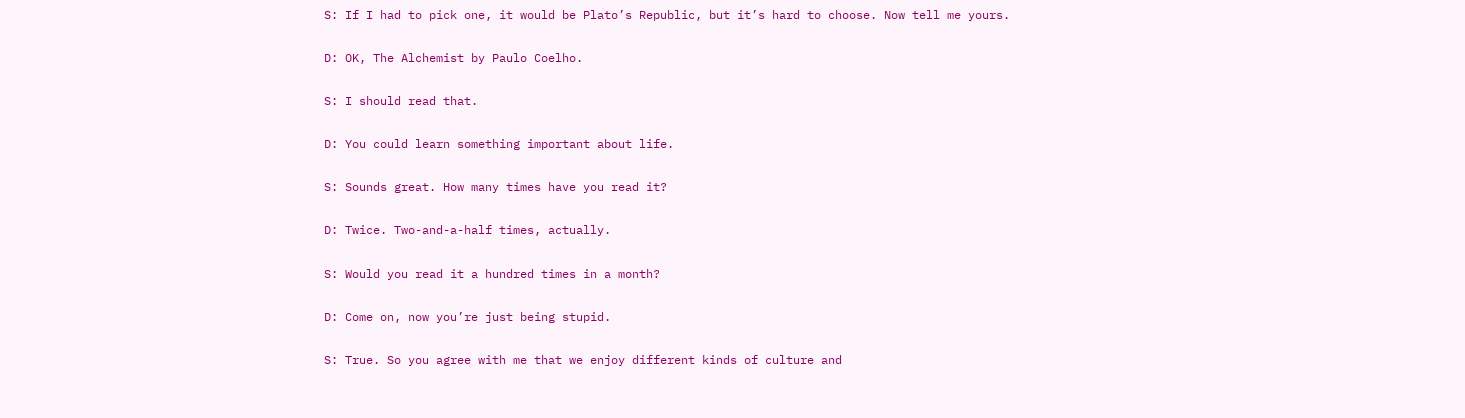S: If I had to pick one, it would be Plato’s Republic, but it’s hard to choose. Now tell me yours.

D: OK, The Alchemist by Paulo Coelho.

S: I should read that.

D: You could learn something important about life.

S: Sounds great. How many times have you read it?

D: Twice. Two-and-a-half times, actually.

S: Would you read it a hundred times in a month?

D: Come on, now you’re just being stupid.

S: True. So you agree with me that we enjoy different kinds of culture and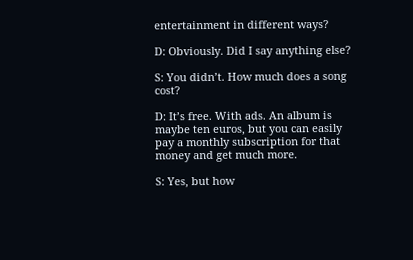entertainment in different ways?

D: Obviously. Did I say anything else?

S: You didn’t. How much does a song cost?

D: It’s free. With ads. An album is maybe ten euros, but you can easily pay a monthly subscription for that money and get much more.

S: Yes, but how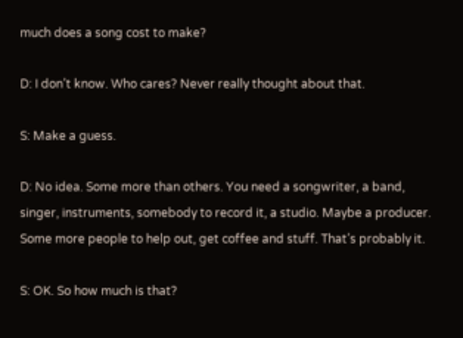much does a song cost to make?

D: I don’t know. Who cares? Never really thought about that.

S: Make a guess.

D: No idea. Some more than others. You need a songwriter, a band, singer, instruments, somebody to record it, a studio. Maybe a producer. Some more people to help out, get coffee and stuff. That’s probably it.

S: OK. So how much is that?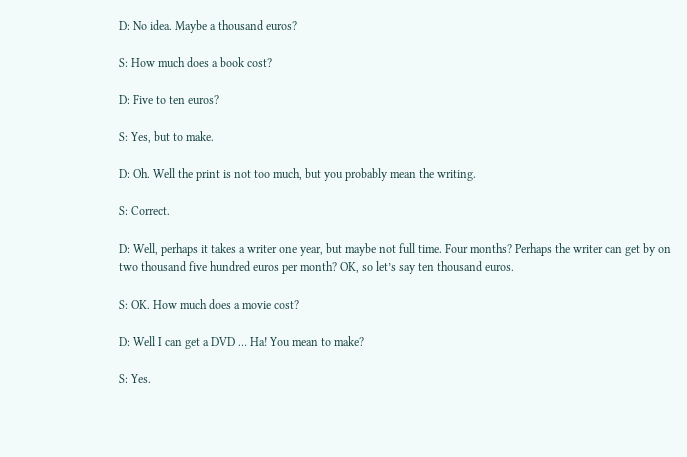D: No idea. Maybe a thousand euros?

S: How much does a book cost?

D: Five to ten euros?

S: Yes, but to make.

D: Oh. Well the print is not too much, but you probably mean the writing.

S: Correct.

D: Well, perhaps it takes a writer one year, but maybe not full time. Four months? Perhaps the writer can get by on two thousand five hundred euros per month? OK, so let’s say ten thousand euros.

S: OK. How much does a movie cost?

D: Well I can get a DVD … Ha! You mean to make?

S: Yes.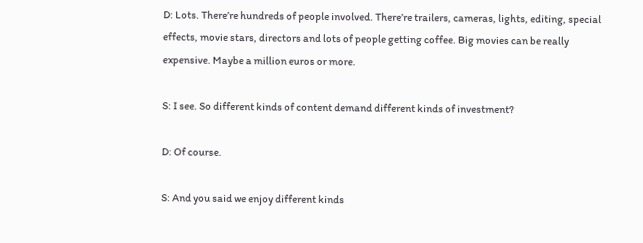D: Lots. There’re hundreds of people involved. There’re trailers, cameras, lights, editing, special effects, movie stars, directors and lots of people getting coffee. Big movies can be really expensive. Maybe a million euros or more.

S: I see. So different kinds of content demand different kinds of investment?

D: Of course.

S: And you said we enjoy different kinds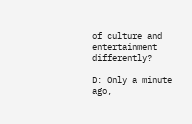of culture and entertainment differently?

D: Only a minute ago,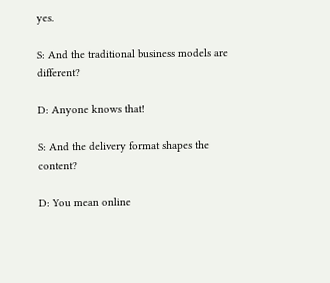yes.

S: And the traditional business models are different?

D: Anyone knows that!

S: And the delivery format shapes the content?

D: You mean online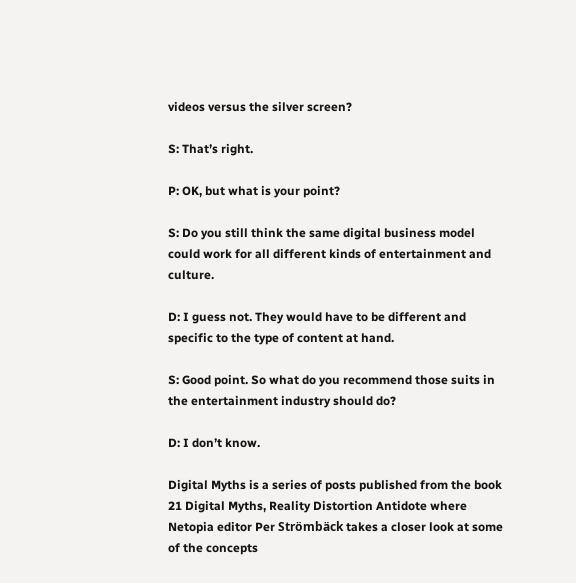videos versus the silver screen?

S: That’s right.

P: OK, but what is your point?

S: Do you still think the same digital business model could work for all different kinds of entertainment and culture.

D: I guess not. They would have to be different and specific to the type of content at hand.

S: Good point. So what do you recommend those suits in the entertainment industry should do?

D: I don’t know.

Digital Myths is a series of posts published from the book 21 Digital Myths, Reality Distortion Antidote where Netopia editor Per Strömbäck takes a closer look at some of the concepts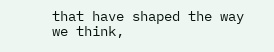that have shaped the way we think,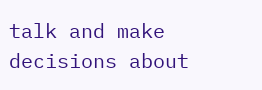talk and make decisions about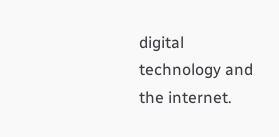digital technology and the internet.